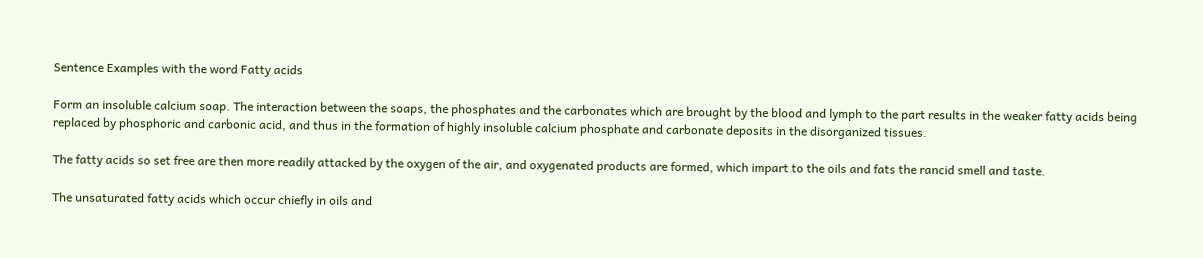Sentence Examples with the word Fatty acids

Form an insoluble calcium soap. The interaction between the soaps, the phosphates and the carbonates which are brought by the blood and lymph to the part results in the weaker fatty acids being replaced by phosphoric and carbonic acid, and thus in the formation of highly insoluble calcium phosphate and carbonate deposits in the disorganized tissues.

The fatty acids so set free are then more readily attacked by the oxygen of the air, and oxygenated products are formed, which impart to the oils and fats the rancid smell and taste.

The unsaturated fatty acids which occur chiefly in oils and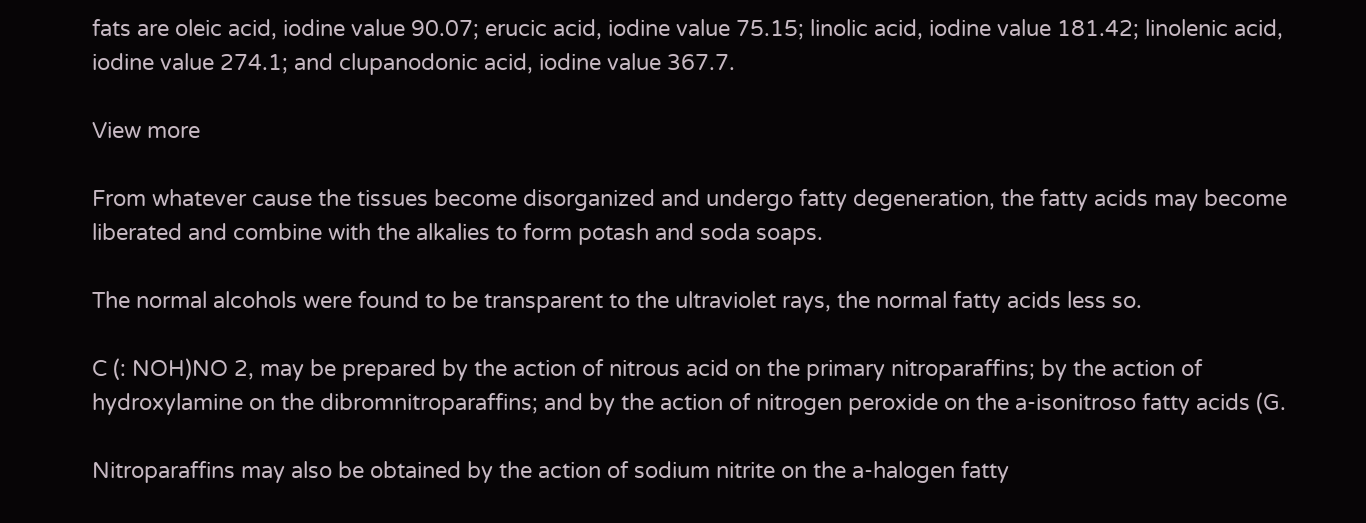fats are oleic acid, iodine value 90.07; erucic acid, iodine value 75.15; linolic acid, iodine value 181.42; linolenic acid, iodine value 274.1; and clupanodonic acid, iodine value 367.7.

View more

From whatever cause the tissues become disorganized and undergo fatty degeneration, the fatty acids may become liberated and combine with the alkalies to form potash and soda soaps.

The normal alcohols were found to be transparent to the ultraviolet rays, the normal fatty acids less so.

C (: NOH)NO 2, may be prepared by the action of nitrous acid on the primary nitroparaffins; by the action of hydroxylamine on the dibromnitroparaffins; and by the action of nitrogen peroxide on the a-isonitroso fatty acids (G.

Nitroparaffins may also be obtained by the action of sodium nitrite on the a-halogen fatty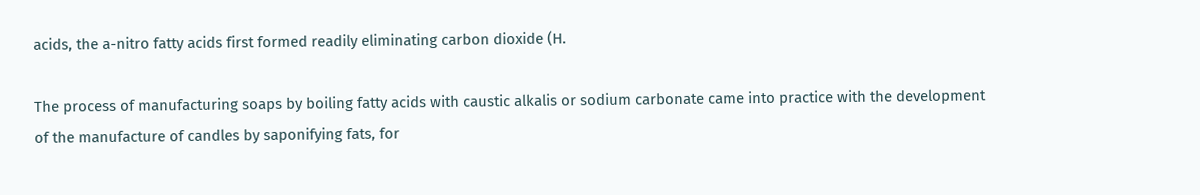acids, the a-nitro fatty acids first formed readily eliminating carbon dioxide (H.

The process of manufacturing soaps by boiling fatty acids with caustic alkalis or sodium carbonate came into practice with the development of the manufacture of candles by saponifying fats, for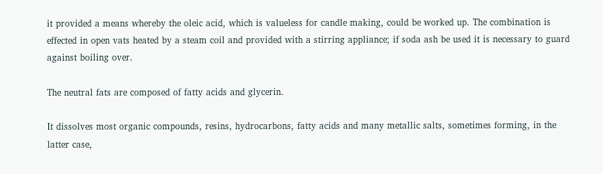it provided a means whereby the oleic acid, which is valueless for candle making, could be worked up. The combination is effected in open vats heated by a steam coil and provided with a stirring appliance; if soda ash be used it is necessary to guard against boiling over.

The neutral fats are composed of fatty acids and glycerin.

It dissolves most organic compounds, resins, hydrocarbons, fatty acids and many metallic salts, sometimes forming, in the latter case,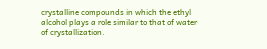crystalline compounds in which the ethyl alcohol plays a role similar to that of water of crystallization.